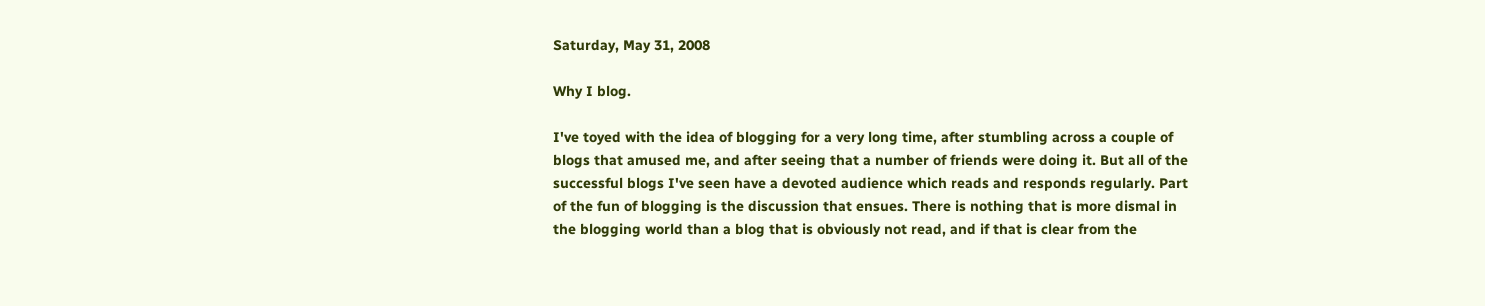Saturday, May 31, 2008

Why I blog.

I've toyed with the idea of blogging for a very long time, after stumbling across a couple of blogs that amused me, and after seeing that a number of friends were doing it. But all of the successful blogs I've seen have a devoted audience which reads and responds regularly. Part of the fun of blogging is the discussion that ensues. There is nothing that is more dismal in the blogging world than a blog that is obviously not read, and if that is clear from the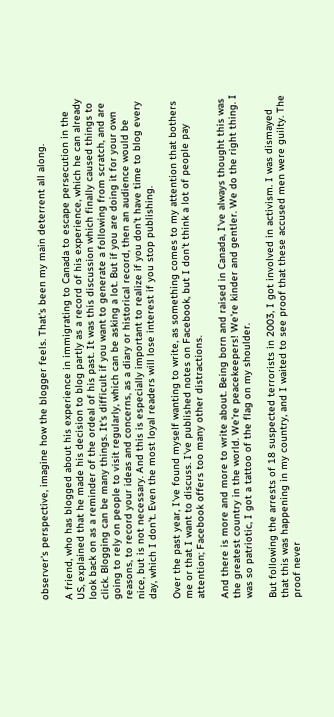observer's perspective, imagine how the blogger feels. That's been my main deterrent all along.

A friend, who has blogged about his experience in immigrating to Canada to escape persecution in the US, explained that he made his decision to blog partly as a record of his experience, which he can already look back on as a reminder of the ordeal of his past. It was this discussion which finally caused things to click. Blogging can be many things. It's difficult if you want to generate a following from scratch, and are going to rely on people to visit regularly, which can be asking a lot. But if you are doing it for your own reasons, to record your ideas and concerns, as a diary or historical record, then an audience would be nice, but is not necessary. And this is especially important to realize if you don't have time to blog every day, which I don't. Even the most loyal readers will lose interest if you stop publishing.

Over the past year, I've found myself wanting to write, as something comes to my attention that bothers me or that I want to discuss. I've published notes on Facebook, but I don't think a lot of people pay attention; Facebook offers too many other distractions.

And there is more and more to write about. Being born and raised in Canada, I've always thought this was the greatest country in the world. We're peacekeepers! We're kinder and gentler. We do the right thing. I was so patriotic, I got a tattoo of the flag on my shoulder.

But following the arrests of 18 suspected terrorists in 2003, I got involved in activism. I was dismayed that this was happening in my country, and I waited to see proof that these accused men were guilty. The proof never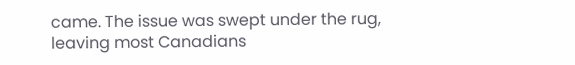came. The issue was swept under the rug, leaving most Canadians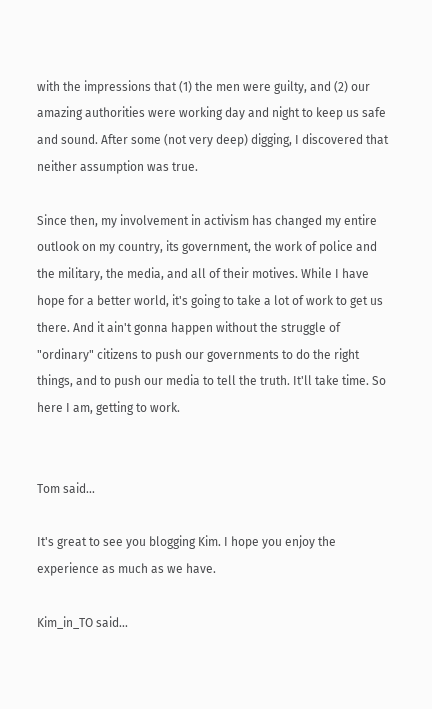with the impressions that (1) the men were guilty, and (2) our amazing authorities were working day and night to keep us safe and sound. After some (not very deep) digging, I discovered that neither assumption was true.

Since then, my involvement in activism has changed my entire outlook on my country, its government, the work of police and the military, the media, and all of their motives. While I have hope for a better world, it's going to take a lot of work to get us there. And it ain't gonna happen without the struggle of "ordinary" citizens to push our governments to do the right things, and to push our media to tell the truth. It'll take time. So here I am, getting to work.


Tom said...

It's great to see you blogging Kim. I hope you enjoy the experience as much as we have.

Kim_in_TO said...